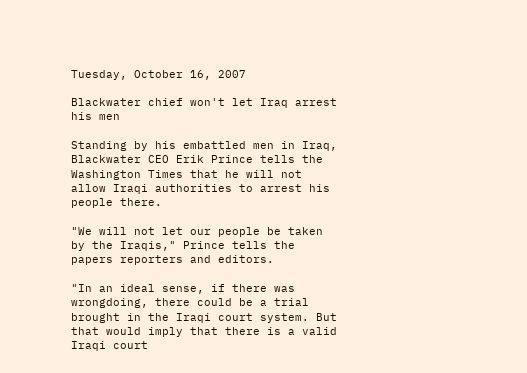Tuesday, October 16, 2007

Blackwater chief won't let Iraq arrest his men

Standing by his embattled men in Iraq, Blackwater CEO Erik Prince tells the Washington Times that he will not allow Iraqi authorities to arrest his people there.

"We will not let our people be taken by the Iraqis," Prince tells the papers reporters and editors.

"In an ideal sense, if there was wrongdoing, there could be a trial brought in the Iraqi court system. But that would imply that there is a valid Iraqi court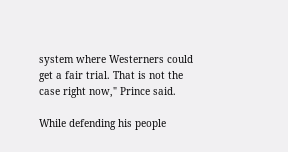system where Westerners could get a fair trial. That is not the case right now," Prince said.

While defending his people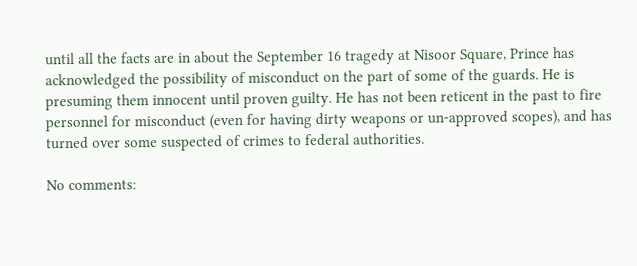until all the facts are in about the September 16 tragedy at Nisoor Square, Prince has acknowledged the possibility of misconduct on the part of some of the guards. He is presuming them innocent until proven guilty. He has not been reticent in the past to fire personnel for misconduct (even for having dirty weapons or un-approved scopes), and has turned over some suspected of crimes to federal authorities.

No comments: